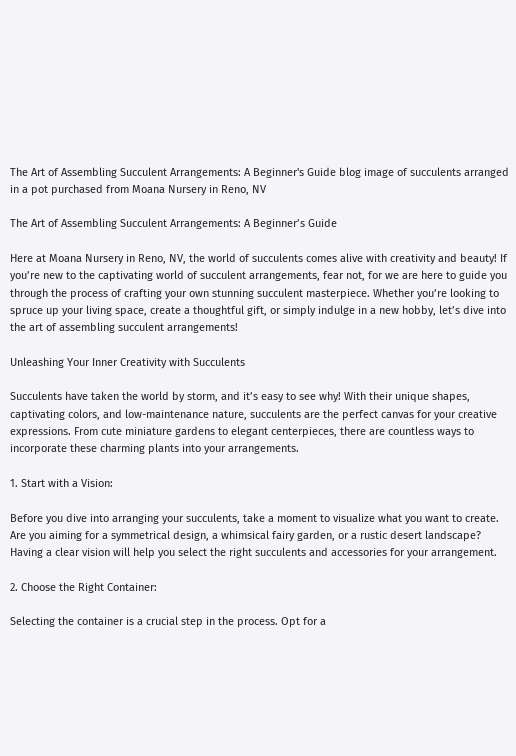The Art of Assembling Succulent Arrangements: A Beginner's Guide blog image of succulents arranged in a pot purchased from Moana Nursery in Reno, NV

The Art of Assembling Succulent Arrangements: A Beginner’s Guide

Here at Moana Nursery in Reno, NV, the world of succulents comes alive with creativity and beauty! If you’re new to the captivating world of succulent arrangements, fear not, for we are here to guide you through the process of crafting your own stunning succulent masterpiece. Whether you’re looking to spruce up your living space, create a thoughtful gift, or simply indulge in a new hobby, let’s dive into the art of assembling succulent arrangements!

Unleashing Your Inner Creativity with Succulents

Succulents have taken the world by storm, and it’s easy to see why! With their unique shapes, captivating colors, and low-maintenance nature, succulents are the perfect canvas for your creative expressions. From cute miniature gardens to elegant centerpieces, there are countless ways to incorporate these charming plants into your arrangements.

1. Start with a Vision:

Before you dive into arranging your succulents, take a moment to visualize what you want to create. Are you aiming for a symmetrical design, a whimsical fairy garden, or a rustic desert landscape? Having a clear vision will help you select the right succulents and accessories for your arrangement.

2. Choose the Right Container:

Selecting the container is a crucial step in the process. Opt for a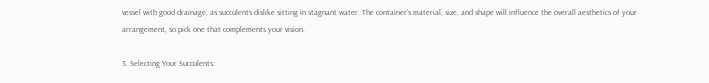vessel with good drainage, as succulents dislike sitting in stagnant water. The container’s material, size, and shape will influence the overall aesthetics of your arrangement, so pick one that complements your vision.

3. Selecting Your Succulents: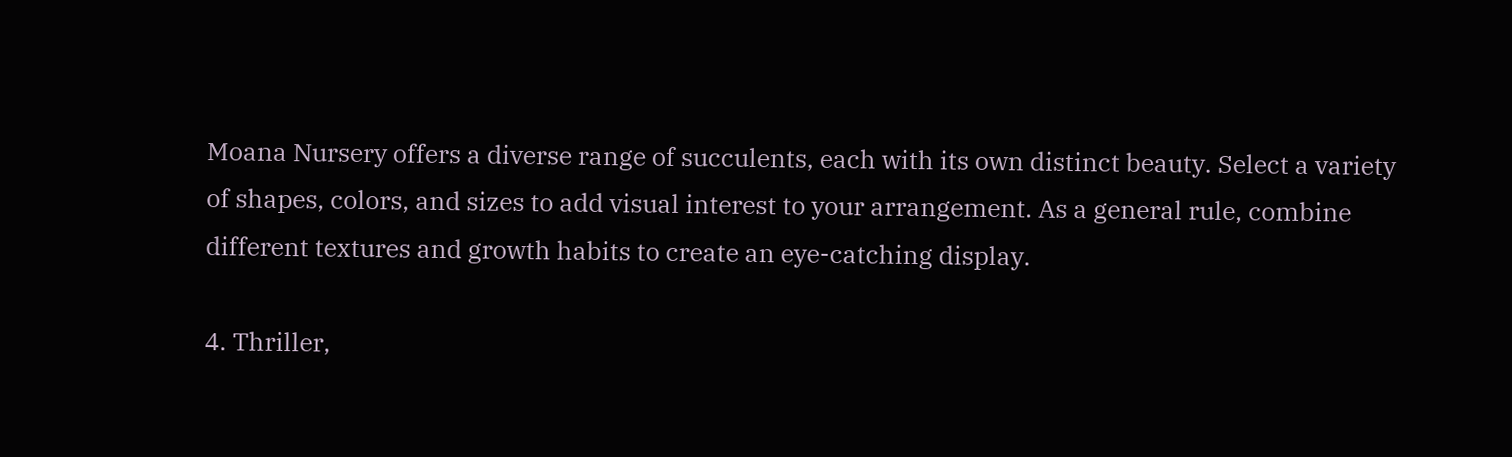Moana Nursery offers a diverse range of succulents, each with its own distinct beauty. Select a variety of shapes, colors, and sizes to add visual interest to your arrangement. As a general rule, combine different textures and growth habits to create an eye-catching display.

4. Thriller,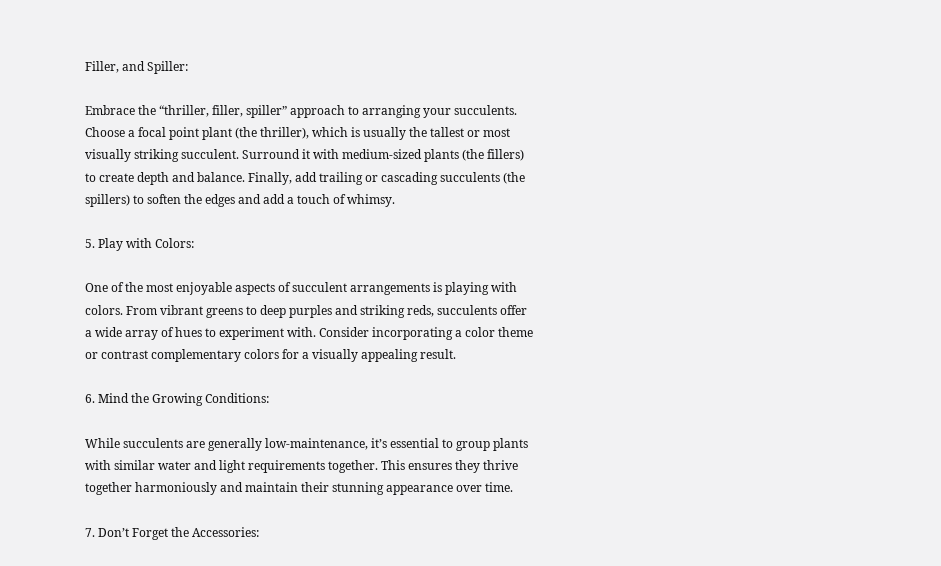Filler, and Spiller:

Embrace the “thriller, filler, spiller” approach to arranging your succulents. Choose a focal point plant (the thriller), which is usually the tallest or most visually striking succulent. Surround it with medium-sized plants (the fillers) to create depth and balance. Finally, add trailing or cascading succulents (the spillers) to soften the edges and add a touch of whimsy.

5. Play with Colors:

One of the most enjoyable aspects of succulent arrangements is playing with colors. From vibrant greens to deep purples and striking reds, succulents offer a wide array of hues to experiment with. Consider incorporating a color theme or contrast complementary colors for a visually appealing result.

6. Mind the Growing Conditions:

While succulents are generally low-maintenance, it’s essential to group plants with similar water and light requirements together. This ensures they thrive together harmoniously and maintain their stunning appearance over time.

7. Don’t Forget the Accessories: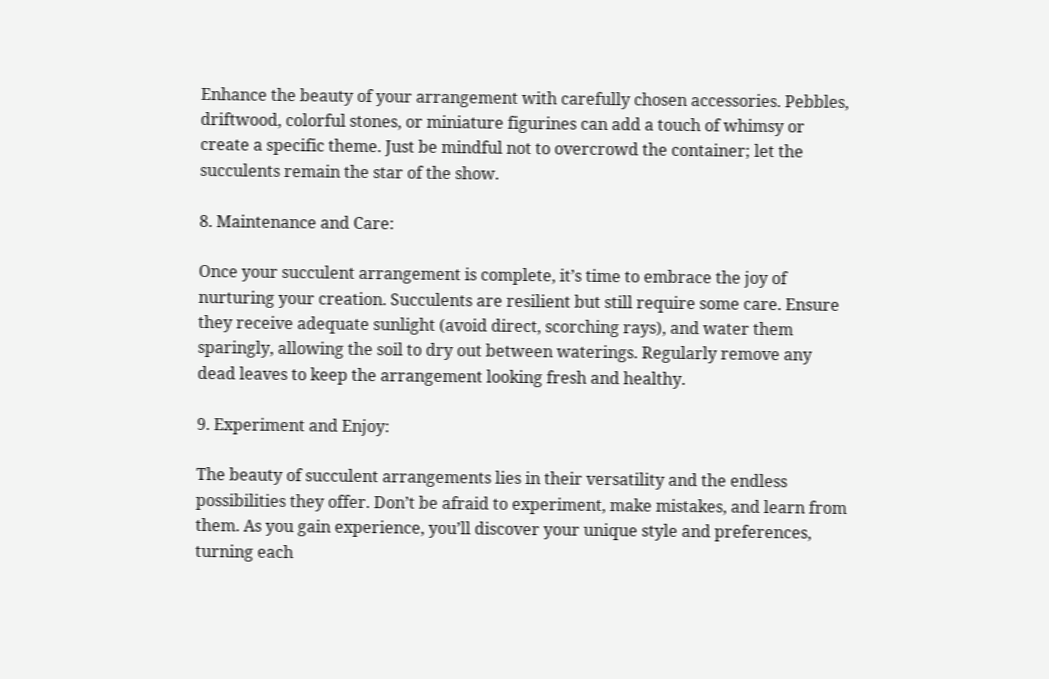Enhance the beauty of your arrangement with carefully chosen accessories. Pebbles, driftwood, colorful stones, or miniature figurines can add a touch of whimsy or create a specific theme. Just be mindful not to overcrowd the container; let the succulents remain the star of the show.

8. Maintenance and Care:

Once your succulent arrangement is complete, it’s time to embrace the joy of nurturing your creation. Succulents are resilient but still require some care. Ensure they receive adequate sunlight (avoid direct, scorching rays), and water them sparingly, allowing the soil to dry out between waterings. Regularly remove any dead leaves to keep the arrangement looking fresh and healthy.

9. Experiment and Enjoy:

The beauty of succulent arrangements lies in their versatility and the endless possibilities they offer. Don’t be afraid to experiment, make mistakes, and learn from them. As you gain experience, you’ll discover your unique style and preferences, turning each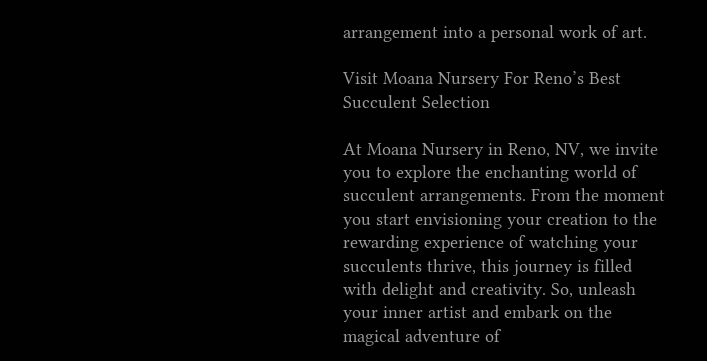arrangement into a personal work of art.

Visit Moana Nursery For Reno’s Best Succulent Selection

At Moana Nursery in Reno, NV, we invite you to explore the enchanting world of succulent arrangements. From the moment you start envisioning your creation to the rewarding experience of watching your succulents thrive, this journey is filled with delight and creativity. So, unleash your inner artist and embark on the magical adventure of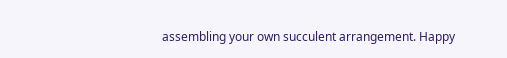assembling your own succulent arrangement. Happy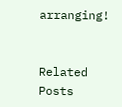arranging!


Related Posts